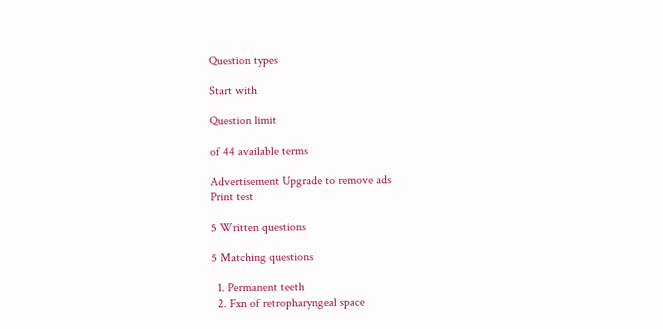Question types

Start with

Question limit

of 44 available terms

Advertisement Upgrade to remove ads
Print test

5 Written questions

5 Matching questions

  1. Permanent teeth
  2. Fxn of retropharyngeal space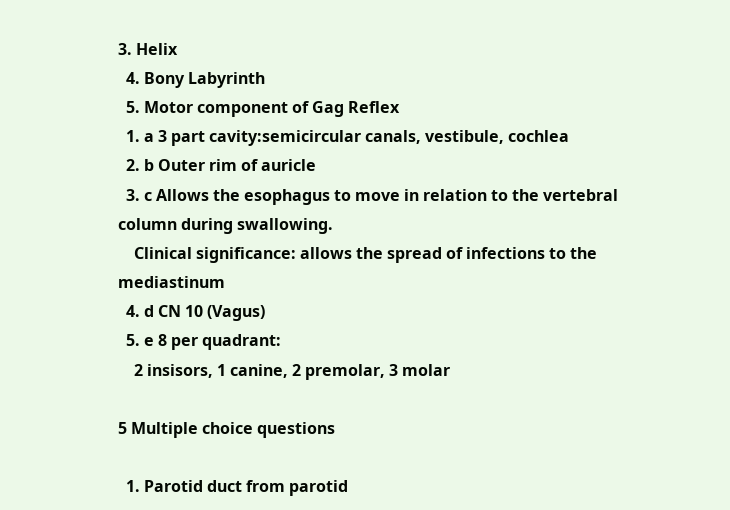3. Helix
  4. Bony Labyrinth
  5. Motor component of Gag Reflex
  1. a 3 part cavity:semicircular canals, vestibule, cochlea
  2. b Outer rim of auricle
  3. c Allows the esophagus to move in relation to the vertebral column during swallowing.
    Clinical significance: allows the spread of infections to the mediastinum
  4. d CN 10 (Vagus)
  5. e 8 per quadrant:
    2 insisors, 1 canine, 2 premolar, 3 molar

5 Multiple choice questions

  1. Parotid duct from parotid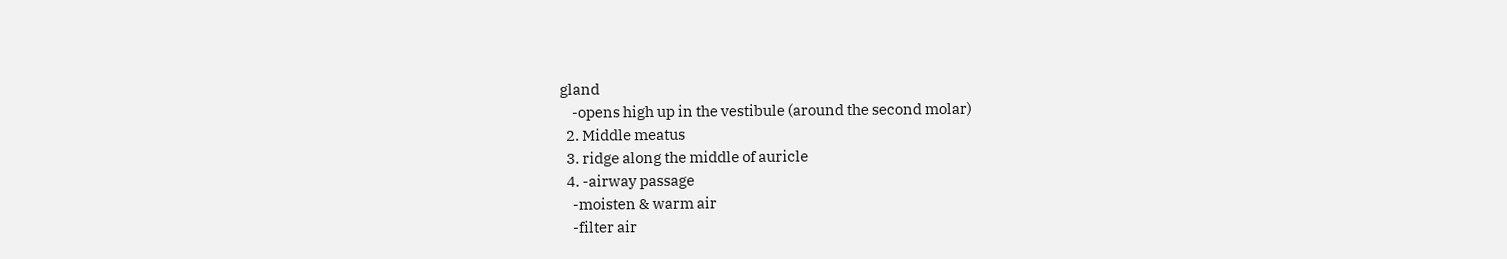gland
    -opens high up in the vestibule (around the second molar)
  2. Middle meatus
  3. ridge along the middle of auricle
  4. -airway passage
    -moisten & warm air
    -filter air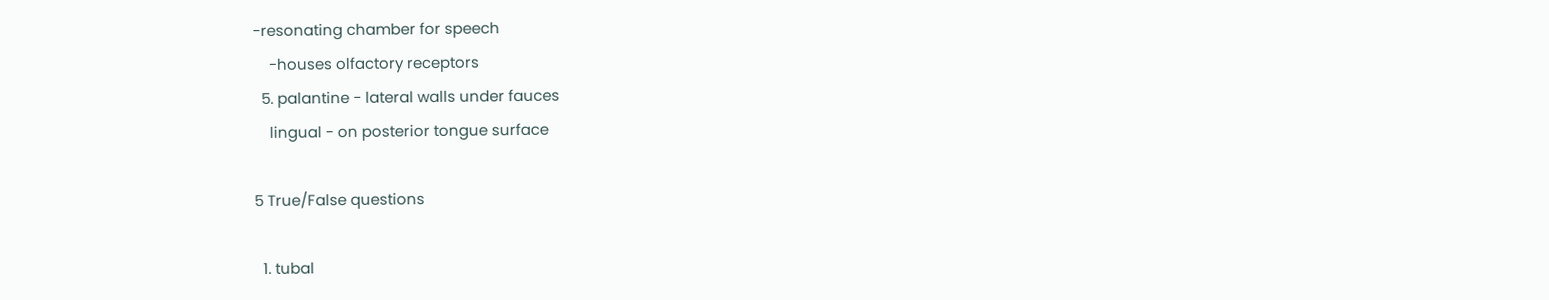-resonating chamber for speech
    -houses olfactory receptors
  5. palantine - lateral walls under fauces
    lingual - on posterior tongue surface

5 True/False questions

  1. tubal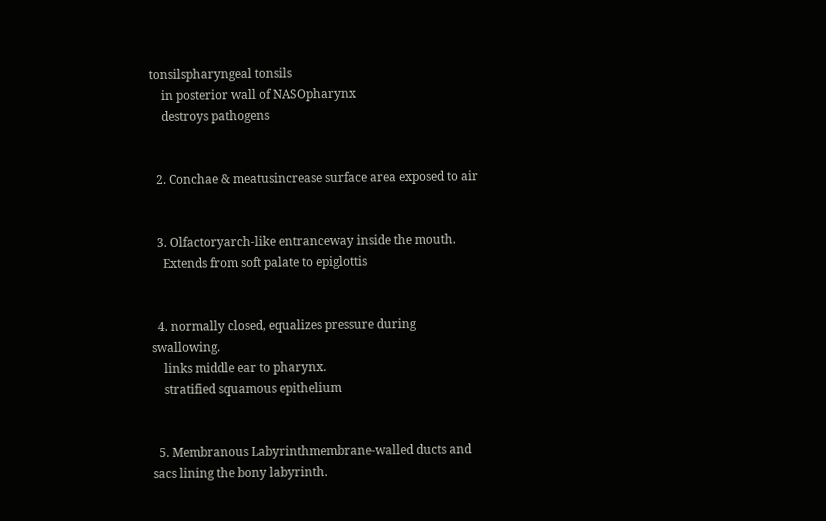tonsilspharyngeal tonsils
    in posterior wall of NASOpharynx
    destroys pathogens


  2. Conchae & meatusincrease surface area exposed to air


  3. Olfactoryarch-like entranceway inside the mouth.
    Extends from soft palate to epiglottis


  4. normally closed, equalizes pressure during swallowing.
    links middle ear to pharynx.
    stratified squamous epithelium


  5. Membranous Labyrinthmembrane-walled ducts and sacs lining the bony labyrinth.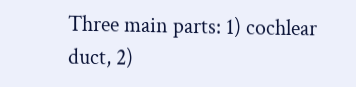Three main parts: 1) cochlear duct, 2)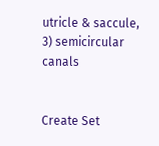utricle & saccule, 3) semicircular canals


Create Set